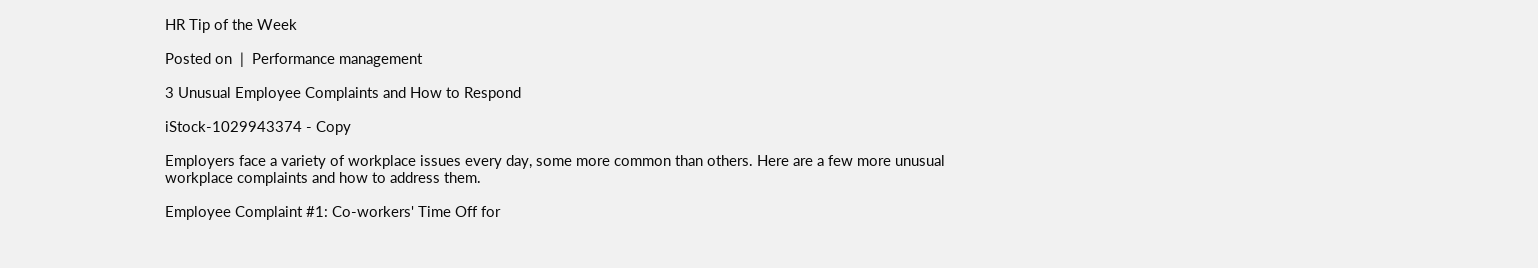HR Tip of the Week

Posted on  |  Performance management

3 Unusual Employee Complaints and How to Respond

iStock-1029943374 - Copy

Employers face a variety of workplace issues every day, some more common than others. Here are a few more unusual workplace complaints and how to address them.

Employee Complaint #1: Co-workers' Time Off for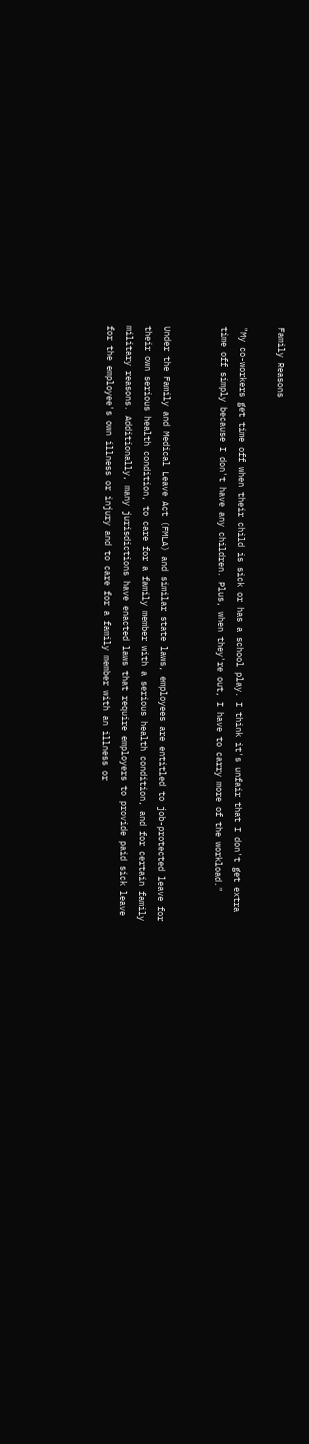Family Reasons

"My co-workers get time off when their child is sick or has a school play. I think it's unfair that I don't get extra time off simply because I don't have any children. Plus, when they're out, I have to carry more of the workload."


Under the Family and Medical Leave Act (FMLA) and similar state laws, employees are entitled to job-protected leave for their own serious health condition, to care for a family member with a serious health condition, and for certain family military reasons. Additionally, many jurisdictions have enacted laws that require employers to provide paid sick leave for the employee's own illness or injury and to care for a family member with an illness or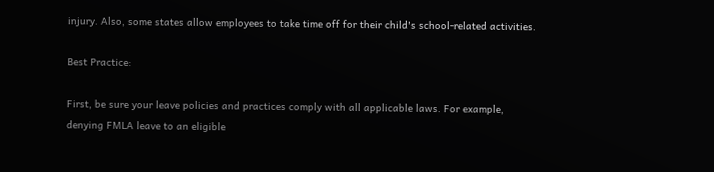injury. Also, some states allow employees to take time off for their child's school-related activities.

Best Practice:

First, be sure your leave policies and practices comply with all applicable laws. For example, denying FMLA leave to an eligible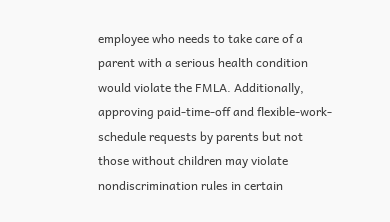employee who needs to take care of a parent with a serious health condition would violate the FMLA. Additionally, approving paid-time-off and flexible-work-schedule requests by parents but not those without children may violate nondiscrimination rules in certain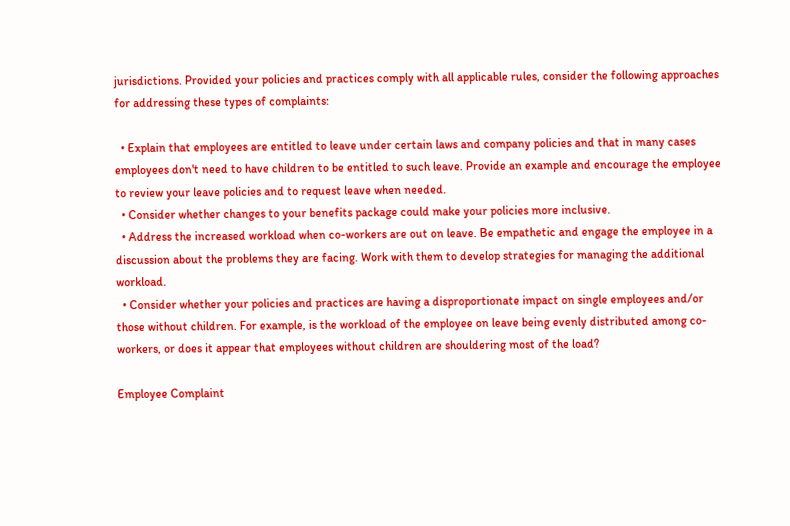jurisdictions. Provided your policies and practices comply with all applicable rules, consider the following approaches for addressing these types of complaints:

  • Explain that employees are entitled to leave under certain laws and company policies and that in many cases employees don't need to have children to be entitled to such leave. Provide an example and encourage the employee to review your leave policies and to request leave when needed.
  • Consider whether changes to your benefits package could make your policies more inclusive.
  • Address the increased workload when co-workers are out on leave. Be empathetic and engage the employee in a discussion about the problems they are facing. Work with them to develop strategies for managing the additional workload.
  • Consider whether your policies and practices are having a disproportionate impact on single employees and/or those without children. For example, is the workload of the employee on leave being evenly distributed among co-workers, or does it appear that employees without children are shouldering most of the load?

Employee Complaint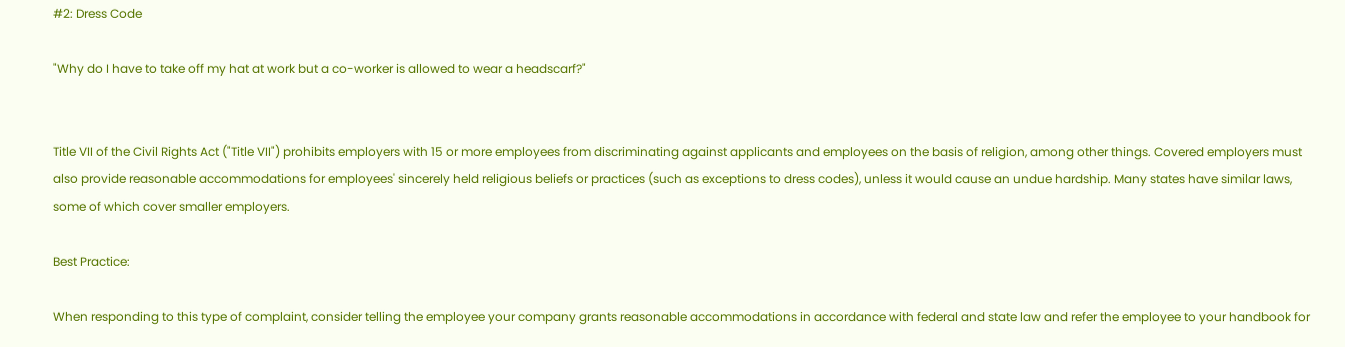#2: Dress Code

"Why do I have to take off my hat at work but a co-worker is allowed to wear a headscarf?"


Title VII of the Civil Rights Act ("Title VII") prohibits employers with 15 or more employees from discriminating against applicants and employees on the basis of religion, among other things. Covered employers must also provide reasonable accommodations for employees' sincerely held religious beliefs or practices (such as exceptions to dress codes), unless it would cause an undue hardship. Many states have similar laws, some of which cover smaller employers.

Best Practice:

When responding to this type of complaint, consider telling the employee your company grants reasonable accommodations in accordance with federal and state law and refer the employee to your handbook for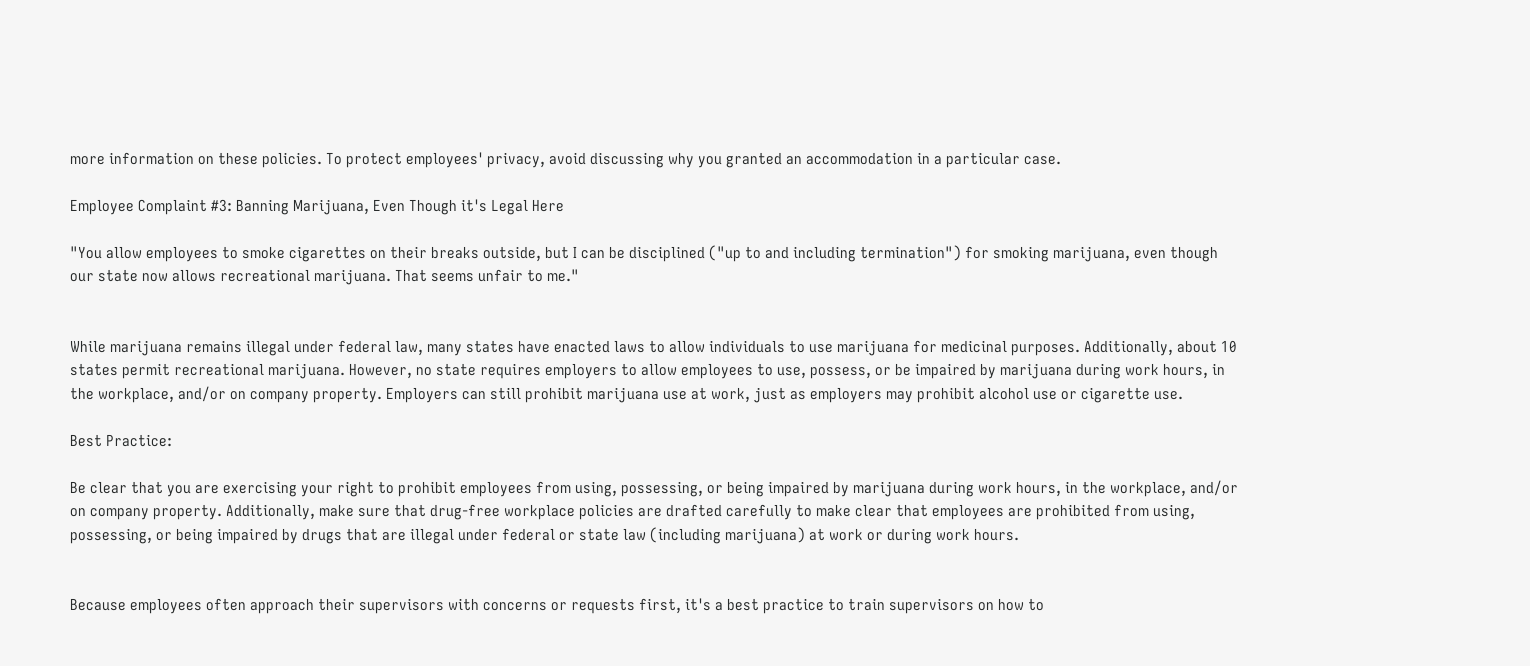more information on these policies. To protect employees' privacy, avoid discussing why you granted an accommodation in a particular case.

Employee Complaint #3: Banning Marijuana, Even Though it's Legal Here

"You allow employees to smoke cigarettes on their breaks outside, but I can be disciplined ("up to and including termination") for smoking marijuana, even though our state now allows recreational marijuana. That seems unfair to me."


While marijuana remains illegal under federal law, many states have enacted laws to allow individuals to use marijuana for medicinal purposes. Additionally, about 10 states permit recreational marijuana. However, no state requires employers to allow employees to use, possess, or be impaired by marijuana during work hours, in the workplace, and/or on company property. Employers can still prohibit marijuana use at work, just as employers may prohibit alcohol use or cigarette use.

Best Practice:

Be clear that you are exercising your right to prohibit employees from using, possessing, or being impaired by marijuana during work hours, in the workplace, and/or on company property. Additionally, make sure that drug-free workplace policies are drafted carefully to make clear that employees are prohibited from using, possessing, or being impaired by drugs that are illegal under federal or state law (including marijuana) at work or during work hours.


Because employees often approach their supervisors with concerns or requests first, it's a best practice to train supervisors on how to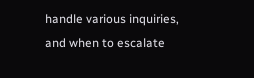handle various inquiries, and when to escalate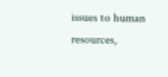issues to human resources,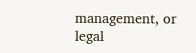management, or legal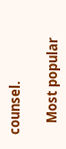counsel.

    Most popular